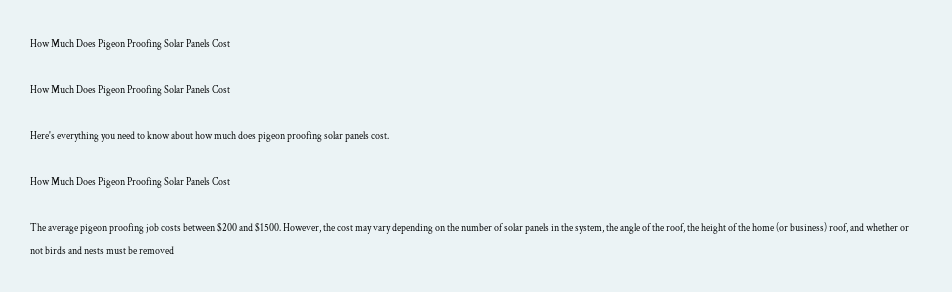How Much Does Pigeon Proofing Solar Panels Cost

How Much Does Pigeon Proofing Solar Panels Cost

Here's everything you need to know about how much does pigeon proofing solar panels cost.

How Much Does Pigeon Proofing Solar Panels Cost

The average pigeon proofing job costs between $200 and $1500. However, the cost may vary depending on the number of solar panels in the system, the angle of the roof, the height of the home (or business) roof, and whether or not birds and nests must be removed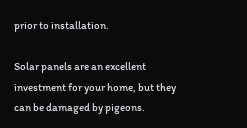prior to installation.

Solar panels are an excellent investment for your home, but they can be damaged by pigeons.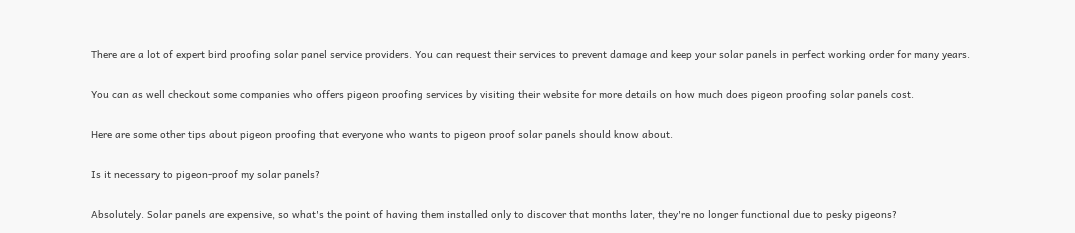There are a lot of expert bird proofing solar panel service providers. You can request their services to prevent damage and keep your solar panels in perfect working order for many years.

You can as well checkout some companies who offers pigeon proofing services by visiting their website for more details on how much does pigeon proofing solar panels cost.

Here are some other tips about pigeon proofing that everyone who wants to pigeon proof solar panels should know about.

Is it necessary to pigeon-proof my solar panels?

Absolutely. Solar panels are expensive, so what's the point of having them installed only to discover that months later, they're no longer functional due to pesky pigeons?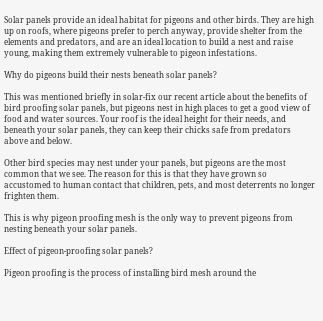Solar panels provide an ideal habitat for pigeons and other birds. They are high up on roofs, where pigeons prefer to perch anyway, provide shelter from the elements and predators, and are an ideal location to build a nest and raise young, making them extremely vulnerable to pigeon infestations.

Why do pigeons build their nests beneath solar panels?

This was mentioned briefly in solar-fix our recent article about the benefits of bird proofing solar panels, but pigeons nest in high places to get a good view of food and water sources. Your roof is the ideal height for their needs, and beneath your solar panels, they can keep their chicks safe from predators above and below.

Other bird species may nest under your panels, but pigeons are the most common that we see. The reason for this is that they have grown so accustomed to human contact that children, pets, and most deterrents no longer frighten them.

This is why pigeon proofing mesh is the only way to prevent pigeons from nesting beneath your solar panels.

Effect of pigeon-proofing solar panels?

Pigeon proofing is the process of installing bird mesh around the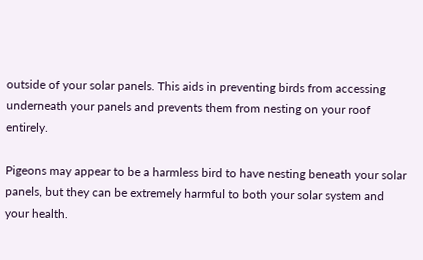outside of your solar panels. This aids in preventing birds from accessing underneath your panels and prevents them from nesting on your roof entirely.

Pigeons may appear to be a harmless bird to have nesting beneath your solar panels, but they can be extremely harmful to both your solar system and your health.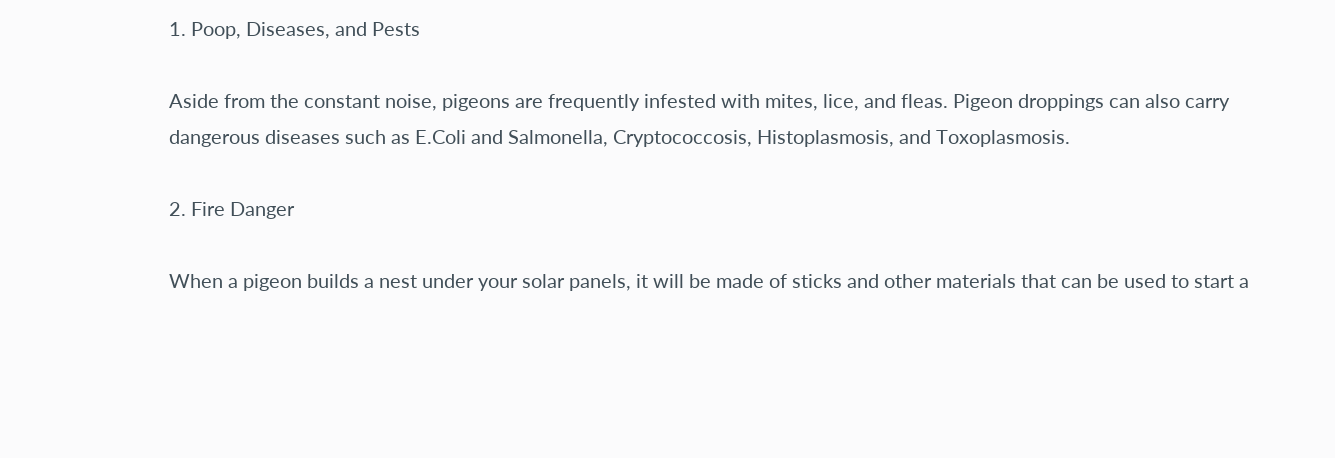1. Poop, Diseases, and Pests

Aside from the constant noise, pigeons are frequently infested with mites, lice, and fleas. Pigeon droppings can also carry dangerous diseases such as E.Coli and Salmonella, Cryptococcosis, Histoplasmosis, and Toxoplasmosis.

2. Fire Danger

When a pigeon builds a nest under your solar panels, it will be made of sticks and other materials that can be used to start a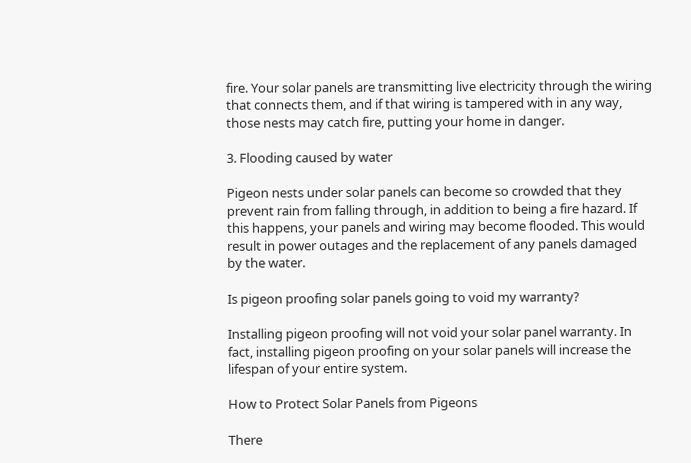fire. Your solar panels are transmitting live electricity through the wiring that connects them, and if that wiring is tampered with in any way, those nests may catch fire, putting your home in danger.

3. Flooding caused by water

Pigeon nests under solar panels can become so crowded that they prevent rain from falling through, in addition to being a fire hazard. If this happens, your panels and wiring may become flooded. This would result in power outages and the replacement of any panels damaged by the water.

Is pigeon proofing solar panels going to void my warranty?

Installing pigeon proofing will not void your solar panel warranty. In fact, installing pigeon proofing on your solar panels will increase the lifespan of your entire system.

How to Protect Solar Panels from Pigeons

There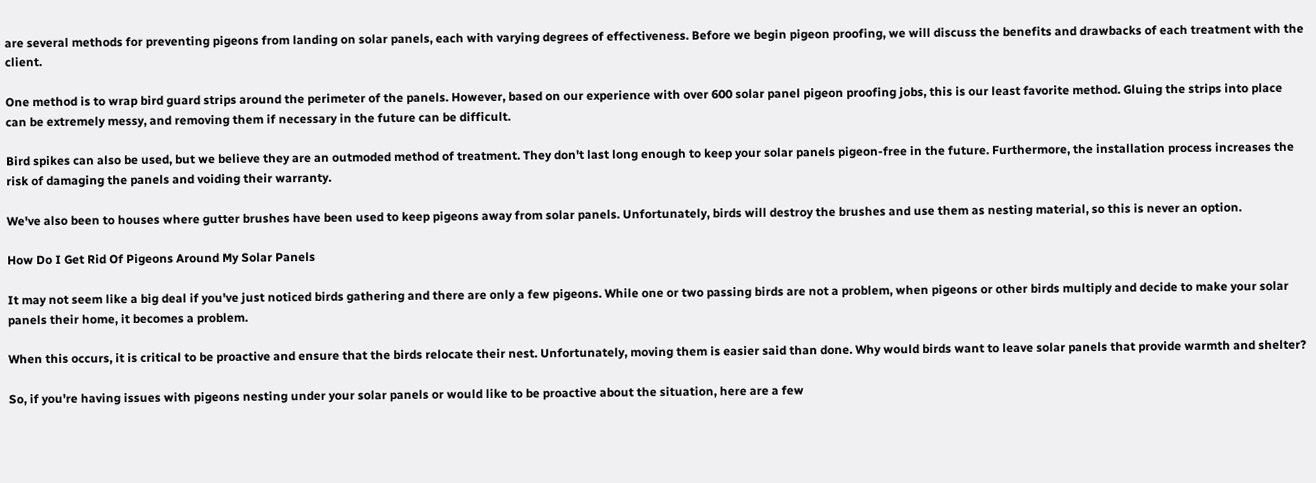are several methods for preventing pigeons from landing on solar panels, each with varying degrees of effectiveness. Before we begin pigeon proofing, we will discuss the benefits and drawbacks of each treatment with the client.

One method is to wrap bird guard strips around the perimeter of the panels. However, based on our experience with over 600 solar panel pigeon proofing jobs, this is our least favorite method. Gluing the strips into place can be extremely messy, and removing them if necessary in the future can be difficult.

Bird spikes can also be used, but we believe they are an outmoded method of treatment. They don't last long enough to keep your solar panels pigeon-free in the future. Furthermore, the installation process increases the risk of damaging the panels and voiding their warranty.

We've also been to houses where gutter brushes have been used to keep pigeons away from solar panels. Unfortunately, birds will destroy the brushes and use them as nesting material, so this is never an option.

How Do I Get Rid Of Pigeons Around My Solar Panels

It may not seem like a big deal if you've just noticed birds gathering and there are only a few pigeons. While one or two passing birds are not a problem, when pigeons or other birds multiply and decide to make your solar panels their home, it becomes a problem.

When this occurs, it is critical to be proactive and ensure that the birds relocate their nest. Unfortunately, moving them is easier said than done. Why would birds want to leave solar panels that provide warmth and shelter?

So, if you're having issues with pigeons nesting under your solar panels or would like to be proactive about the situation, here are a few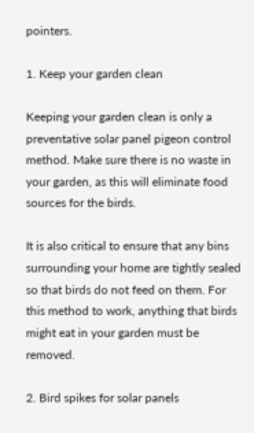pointers.

1. Keep your garden clean

Keeping your garden clean is only a preventative solar panel pigeon control method. Make sure there is no waste in your garden, as this will eliminate food sources for the birds.

It is also critical to ensure that any bins surrounding your home are tightly sealed so that birds do not feed on them. For this method to work, anything that birds might eat in your garden must be removed.

2. Bird spikes for solar panels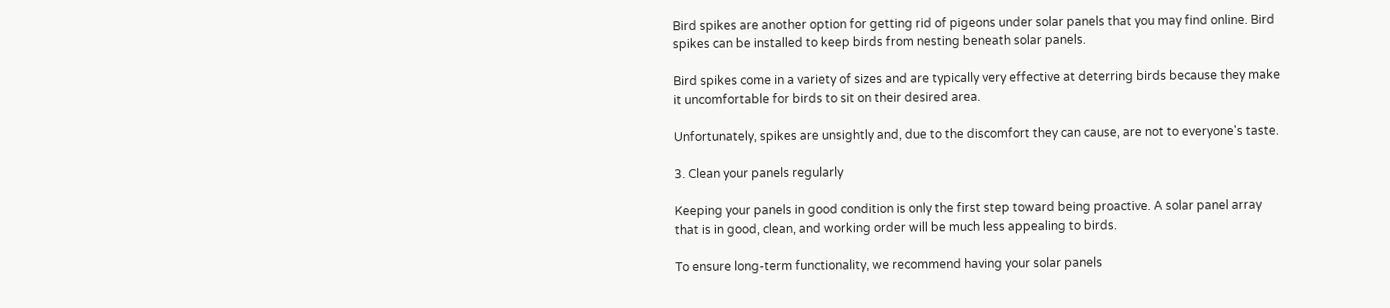Bird spikes are another option for getting rid of pigeons under solar panels that you may find online. Bird spikes can be installed to keep birds from nesting beneath solar panels.

Bird spikes come in a variety of sizes and are typically very effective at deterring birds because they make it uncomfortable for birds to sit on their desired area.

Unfortunately, spikes are unsightly and, due to the discomfort they can cause, are not to everyone's taste.

3. Clean your panels regularly

Keeping your panels in good condition is only the first step toward being proactive. A solar panel array that is in good, clean, and working order will be much less appealing to birds.

To ensure long-term functionality, we recommend having your solar panels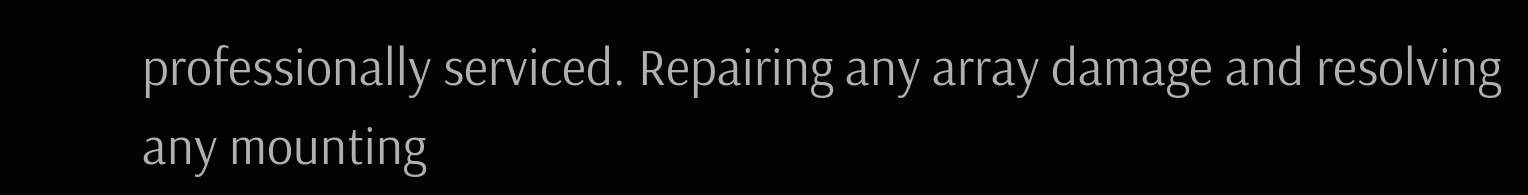professionally serviced. Repairing any array damage and resolving any mounting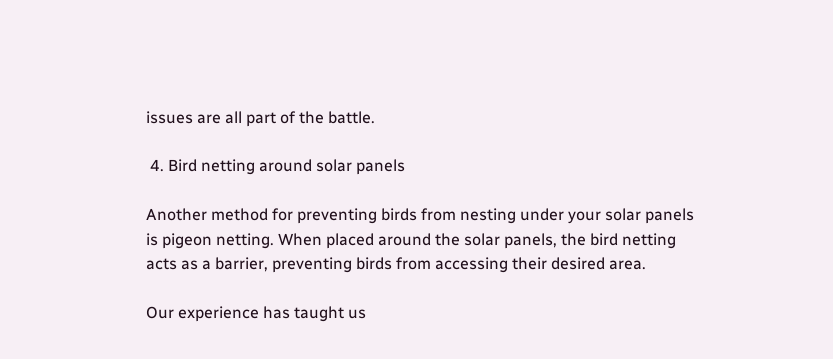issues are all part of the battle.

 4. Bird netting around solar panels

Another method for preventing birds from nesting under your solar panels is pigeon netting. When placed around the solar panels, the bird netting acts as a barrier, preventing birds from accessing their desired area.

Our experience has taught us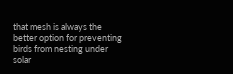that mesh is always the better option for preventing birds from nesting under solar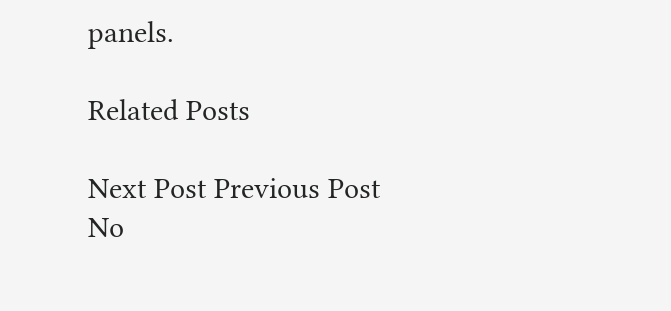panels.

Related Posts

Next Post Previous Post
No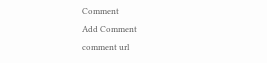Comment
Add Comment
comment url